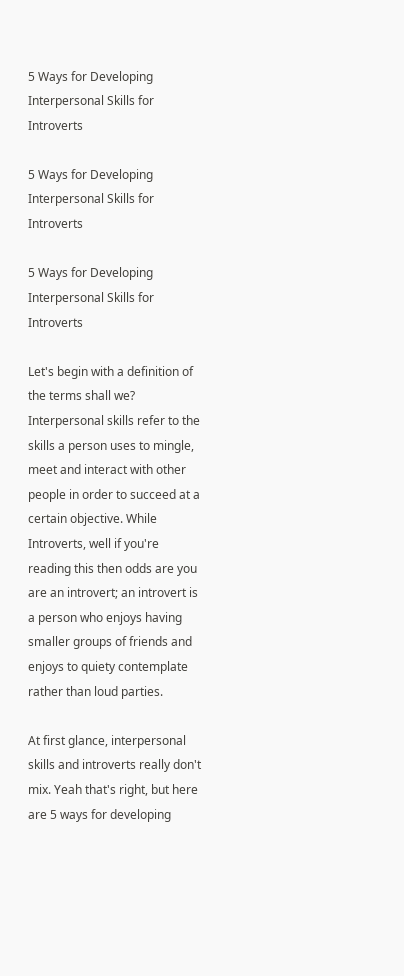5 Ways for Developing Interpersonal Skills for Introverts

5 Ways for Developing Interpersonal Skills for Introverts

5 Ways for Developing Interpersonal Skills for Introverts

Let's begin with a definition of the terms shall we? Interpersonal skills refer to the skills a person uses to mingle, meet and interact with other people in order to succeed at a certain objective. While Introverts, well if you're reading this then odds are you are an introvert; an introvert is a person who enjoys having smaller groups of friends and enjoys to quiety contemplate rather than loud parties.

At first glance, interpersonal skills and introverts really don't mix. Yeah that's right, but here are 5 ways for developing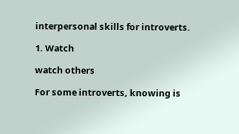interpersonal skills for introverts.

1. Watch

watch others

For some introverts, knowing is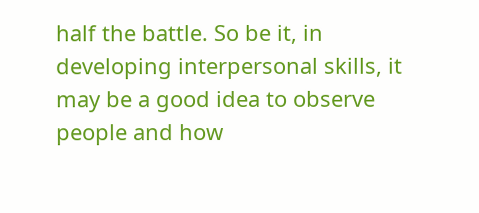half the battle. So be it, in developing interpersonal skills, it may be a good idea to observe people and how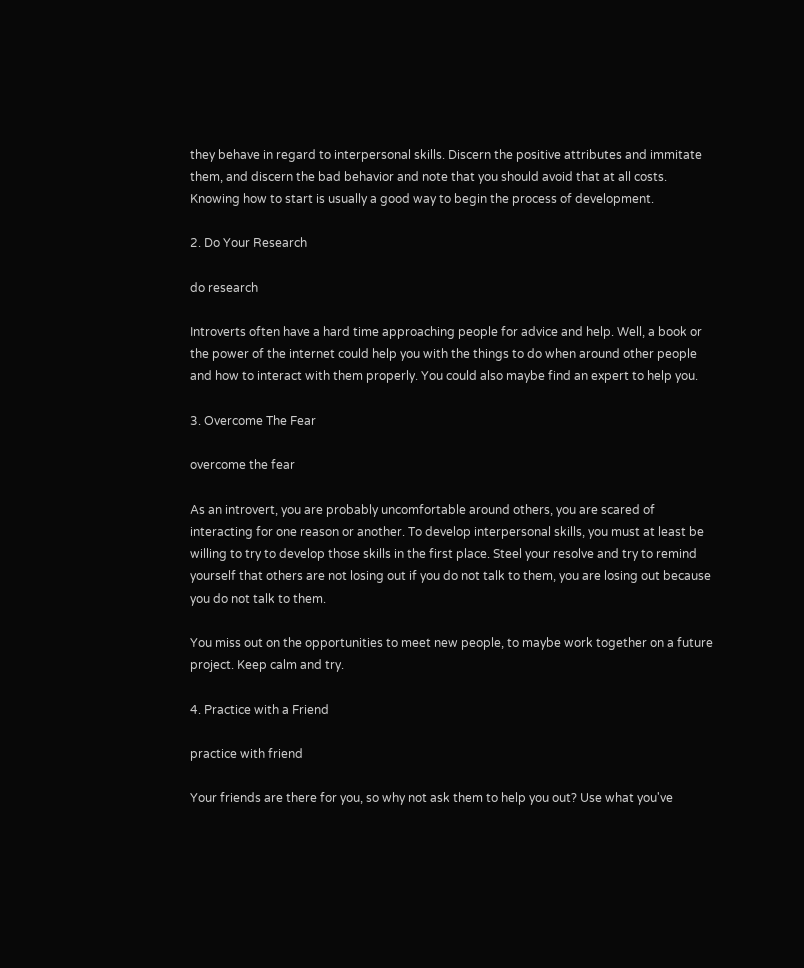they behave in regard to interpersonal skills. Discern the positive attributes and immitate them, and discern the bad behavior and note that you should avoid that at all costs. Knowing how to start is usually a good way to begin the process of development.

2. Do Your Research

do research

Introverts often have a hard time approaching people for advice and help. Well, a book or the power of the internet could help you with the things to do when around other people and how to interact with them properly. You could also maybe find an expert to help you.

3. Overcome The Fear

overcome the fear

As an introvert, you are probably uncomfortable around others, you are scared of interacting for one reason or another. To develop interpersonal skills, you must at least be willing to try to develop those skills in the first place. Steel your resolve and try to remind yourself that others are not losing out if you do not talk to them, you are losing out because you do not talk to them.

You miss out on the opportunities to meet new people, to maybe work together on a future project. Keep calm and try.

4. Practice with a Friend

practice with friend

Your friends are there for you, so why not ask them to help you out? Use what you've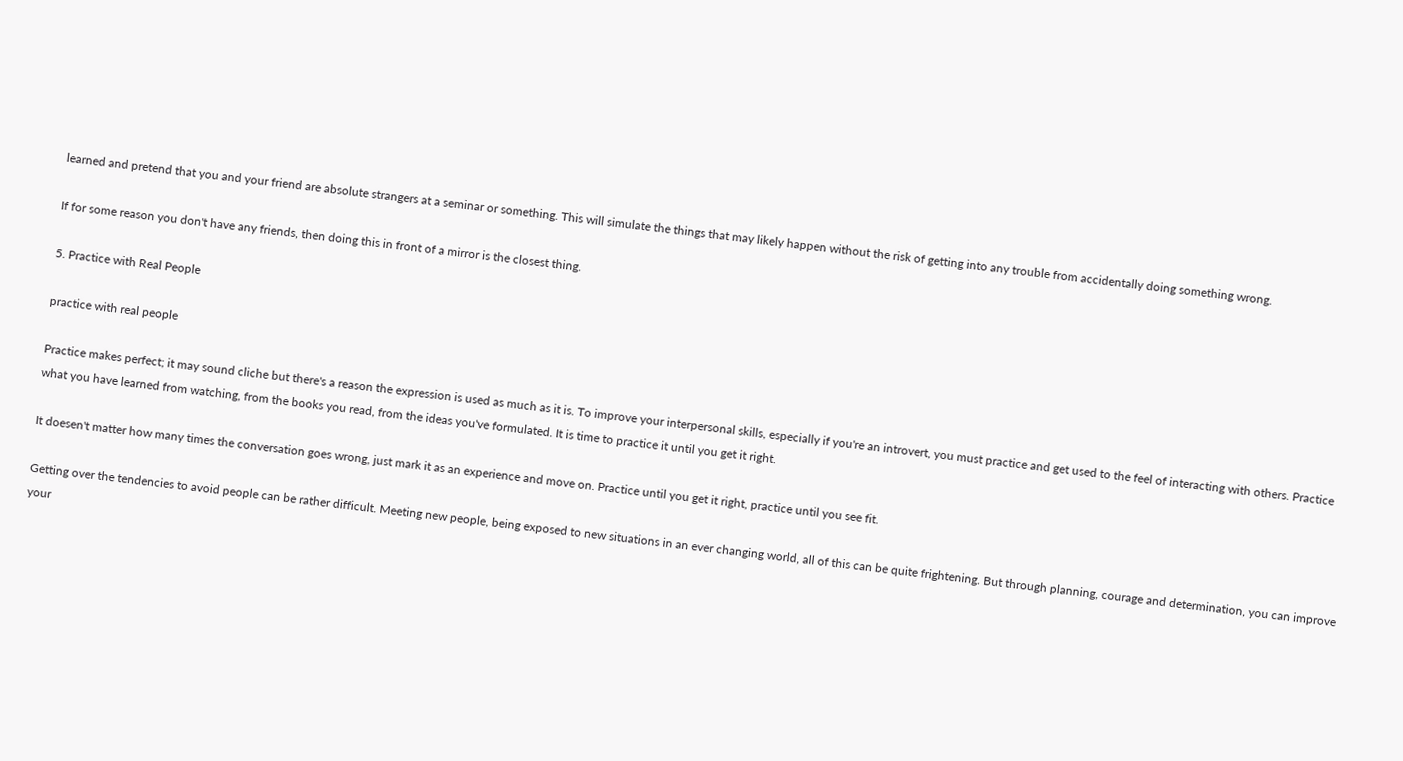learned and pretend that you and your friend are absolute strangers at a seminar or something. This will simulate the things that may likely happen without the risk of getting into any trouble from accidentally doing something wrong.

If for some reason you don't have any friends, then doing this in front of a mirror is the closest thing.

5. Practice with Real People

practice with real people

Practice makes perfect; it may sound cliche but there's a reason the expression is used as much as it is. To improve your interpersonal skills, especially if you're an introvert, you must practice and get used to the feel of interacting with others. Practice what you have learned from watching, from the books you read, from the ideas you've formulated. It is time to practice it until you get it right.

It doesen't matter how many times the conversation goes wrong, just mark it as an experience and move on. Practice until you get it right, practice until you see fit.

Getting over the tendencies to avoid people can be rather difficult. Meeting new people, being exposed to new situations in an ever changing world, all of this can be quite frightening. But through planning, courage and determination, you can improve your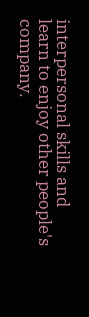interpersonal skills and learn to enjoy other people's company.